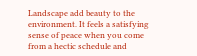Landscape add beauty to the environment. It feels a satisfying sense of peace when you come from a hectic schedule and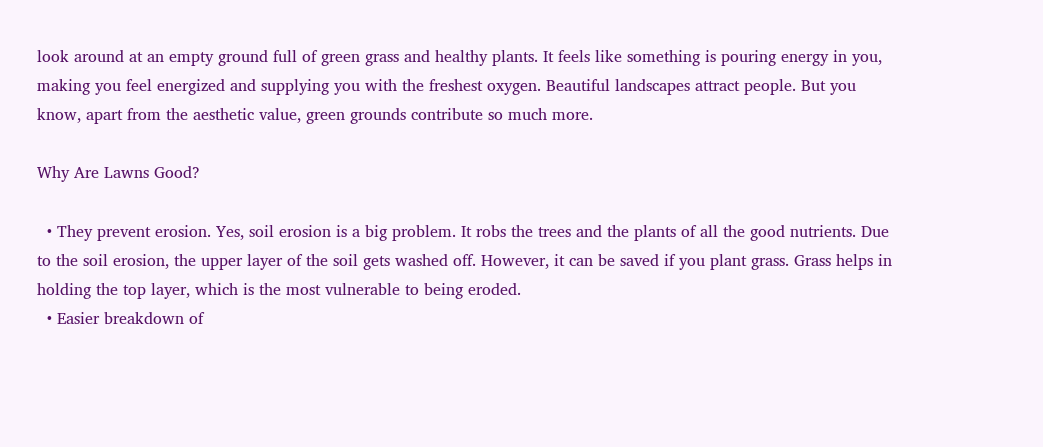look around at an empty ground full of green grass and healthy plants. It feels like something is pouring energy in you, making you feel energized and supplying you with the freshest oxygen. Beautiful landscapes attract people. But you know, apart from the aesthetic value, green grounds contribute so much more.

Why Are Lawns Good?

  • They prevent erosion. Yes, soil erosion is a big problem. It robs the trees and the plants of all the good nutrients. Due to the soil erosion, the upper layer of the soil gets washed off. However, it can be saved if you plant grass. Grass helps in holding the top layer, which is the most vulnerable to being eroded.
  • Easier breakdown of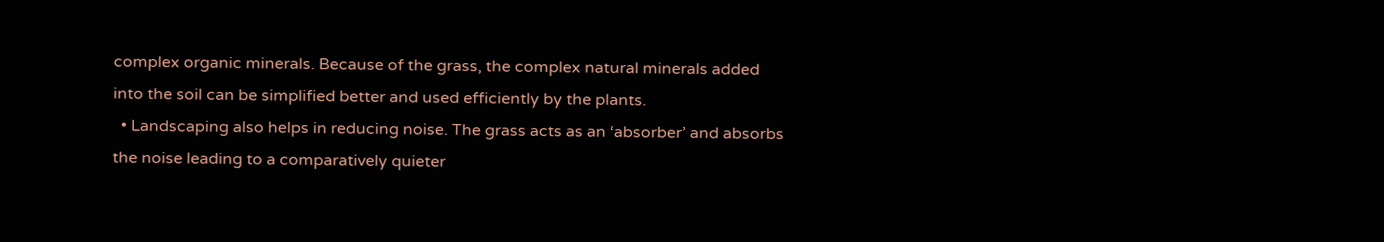complex organic minerals. Because of the grass, the complex natural minerals added into the soil can be simplified better and used efficiently by the plants.
  • Landscaping also helps in reducing noise. The grass acts as an ‘absorber’ and absorbs the noise leading to a comparatively quieter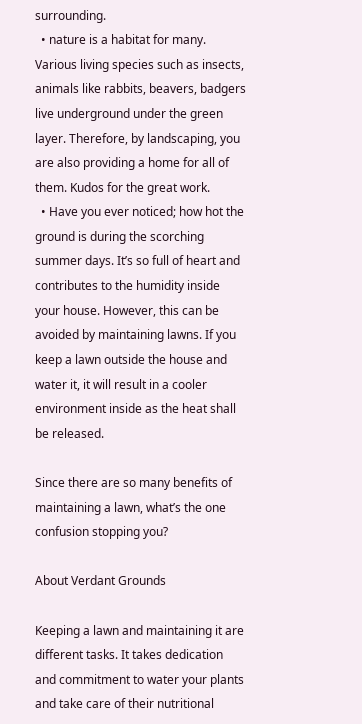surrounding.
  • nature is a habitat for many. Various living species such as insects, animals like rabbits, beavers, badgers live underground under the green layer. Therefore, by landscaping, you are also providing a home for all of them. Kudos for the great work.
  • Have you ever noticed; how hot the ground is during the scorching summer days. It’s so full of heart and contributes to the humidity inside your house. However, this can be avoided by maintaining lawns. If you keep a lawn outside the house and water it, it will result in a cooler environment inside as the heat shall be released.

Since there are so many benefits of maintaining a lawn, what’s the one confusion stopping you?

About Verdant Grounds

Keeping a lawn and maintaining it are different tasks. It takes dedication and commitment to water your plants and take care of their nutritional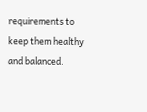requirements to keep them healthy and balanced.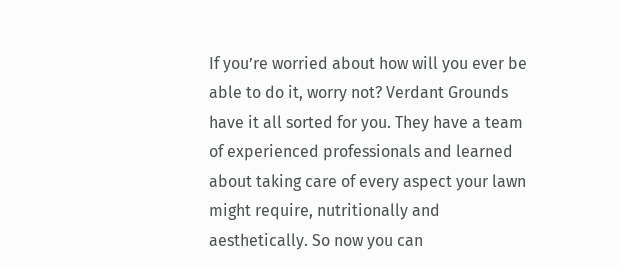If you’re worried about how will you ever be able to do it, worry not? Verdant Grounds have it all sorted for you. They have a team of experienced professionals and learned about taking care of every aspect your lawn might require, nutritionally and aesthetically. So now you can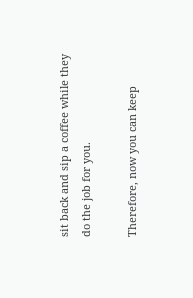sit back and sip a coffee while they do the job for you.

Therefore, now you can keep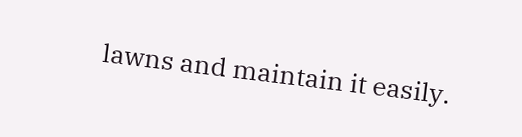lawns and maintain it easily.